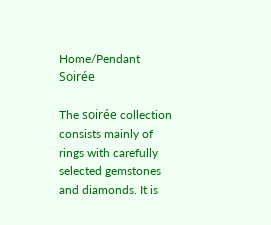Home/Pendant Soirée

The soirée collection consists mainly of rings with carefully selected gemstones and diamonds. It is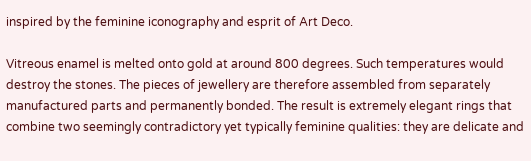inspired by the feminine iconography and esprit of Art Deco.

Vitreous enamel is melted onto gold at around 800 degrees. Such temperatures would destroy the stones. The pieces of jewellery are therefore assembled from separately manufactured parts and permanently bonded. The result is extremely elegant rings that combine two seemingly contradictory yet typically feminine qualities: they are delicate and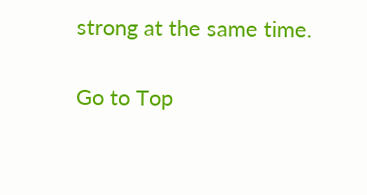strong at the same time.

Go to Top